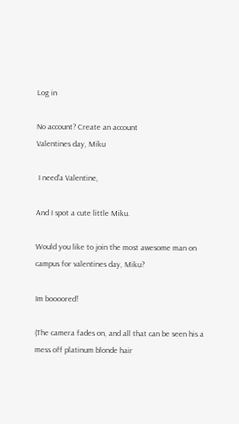Log in

No account? Create an account
Valentines day, Miku

 I need'a Valentine,

And I spot a cute little Miku.

Would you like to join the most awesome man on campus for valentines day, Miku?

Im boooored!

(The camera fades on, and all that can be seen his a mess off platinum blonde hair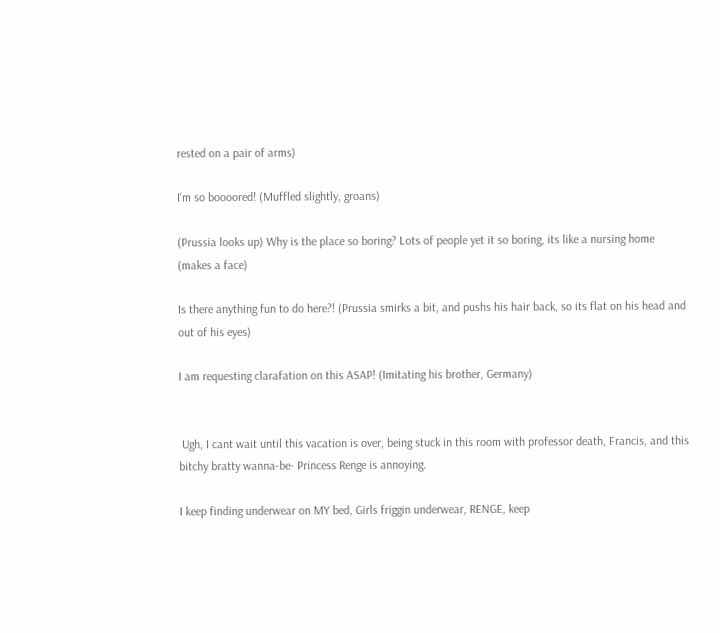rested on a pair of arms)

I'm so boooored! (Muffled slightly, groans)

(Prussia looks up) Why is the place so boring? Lots of people yet it so boring, its like a nursing home (makes a face)

Is there anything fun to do here?! (Prussia smirks a bit, and pushs his hair back, so its flat on his head and out of his eyes)

I am requesting clarafation on this ASAP! (Imitating his brother, Germany)


 Ugh, I cant wait until this vacation is over, being stuck in this room with professor death, Francis, and this bitchy bratty wanna-be- Princess Renge is annoying.

I keep finding underwear on MY bed, Girls friggin underwear, RENGE, keep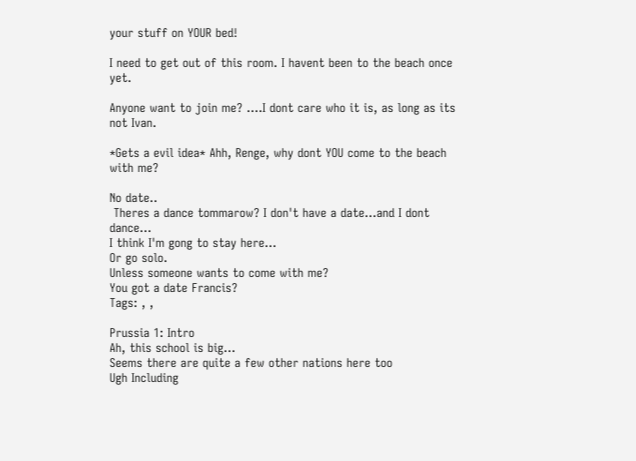your stuff on YOUR bed!

I need to get out of this room. I havent been to the beach once yet.

Anyone want to join me? ....I dont care who it is, as long as its not Ivan.

*Gets a evil idea* Ahh, Renge, why dont YOU come to the beach with me?

No date..
 Theres a dance tommarow? I don't have a date...and I dont dance...
I think I'm gong to stay here...
Or go solo.
Unless someone wants to come with me?
You got a date Francis?
Tags: , ,

Prussia 1: Intro
Ah, this school is big...
Seems there are quite a few other nations here too
Ugh Including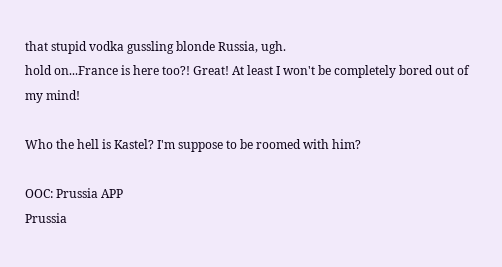that stupid vodka gussling blonde Russia, ugh.
hold on...France is here too?! Great! At least I won't be completely bored out of my mind!

Who the hell is Kastel? I'm suppose to be roomed with him?

OOC: Prussia APP
Prussia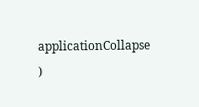applicationCollapse )